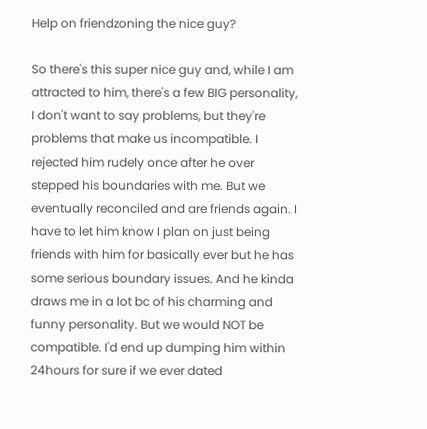Help on friendzoning the nice guy?

So there's this super nice guy and, while I am attracted to him, there's a few BIG personality, I don't want to say problems, but they're problems that make us incompatible. I rejected him rudely once after he over stepped his boundaries with me. But we eventually reconciled and are friends again. I have to let him know I plan on just being friends with him for basically ever but he has some serious boundary issues. And he kinda draws me in a lot bc of his charming and funny personality. But we would NOT be compatible. I'd end up dumping him within 24hours for sure if we ever dated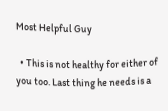Most Helpful Guy

  • This is not healthy for either of you too. Last thing he needs is a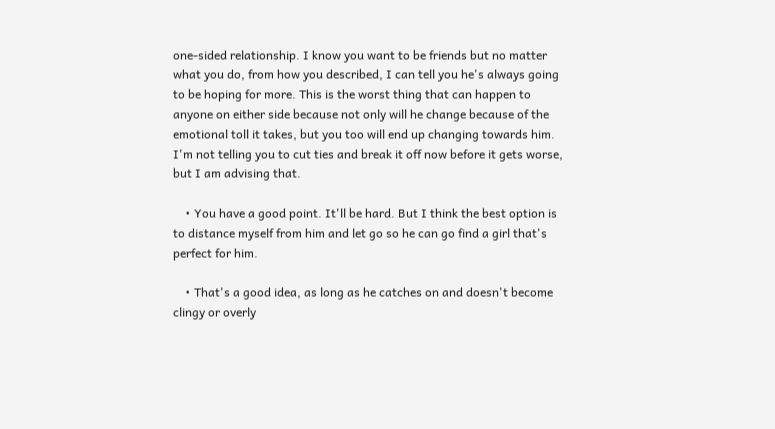one-sided relationship. I know you want to be friends but no matter what you do, from how you described, I can tell you he's always going to be hoping for more. This is the worst thing that can happen to anyone on either side because not only will he change because of the emotional toll it takes, but you too will end up changing towards him. I'm not telling you to cut ties and break it off now before it gets worse, but I am advising that.

    • You have a good point. It'll be hard. But I think the best option is to distance myself from him and let go so he can go find a girl that's perfect for him.

    • That's a good idea, as long as he catches on and doesn't become clingy or overly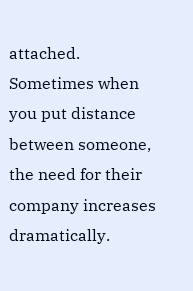attached. Sometimes when you put distance between someone, the need for their company increases dramatically.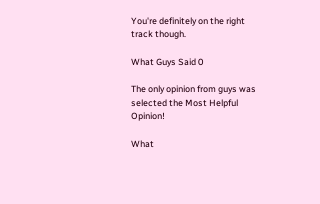You're definitely on the right track though.

What Guys Said 0

The only opinion from guys was selected the Most Helpful Opinion!

What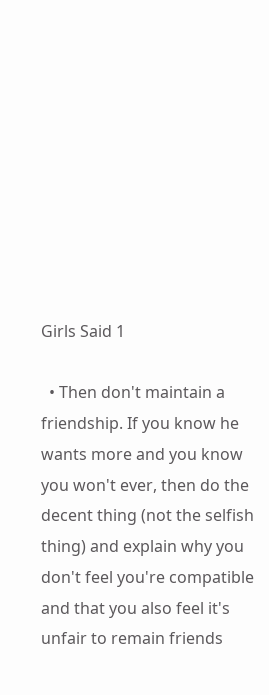Girls Said 1

  • Then don't maintain a friendship. If you know he wants more and you know you won't ever, then do the decent thing (not the selfish thing) and explain why you don't feel you're compatible and that you also feel it's unfair to remain friends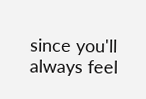since you'll always feel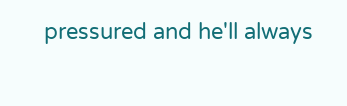pressured and he'll always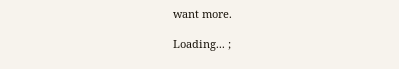want more.

Loading... ;